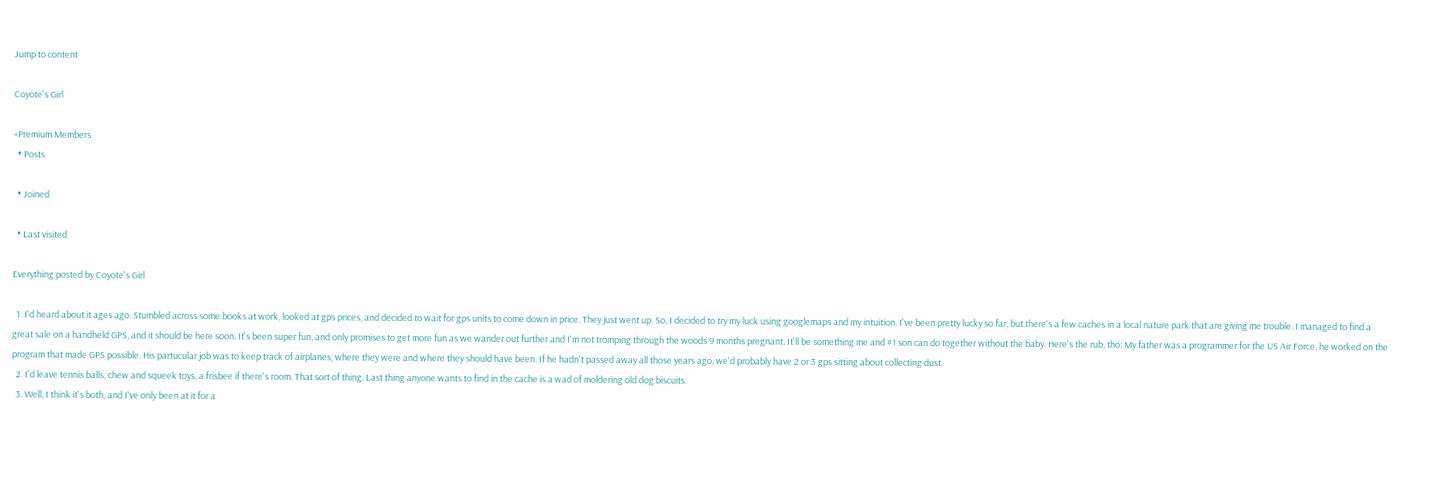Jump to content

Coyote's Girl

+Premium Members
  • Posts

  • Joined

  • Last visited

Everything posted by Coyote's Girl

  1. I'd heard about it ages ago. Stumbled across some books at work, looked at gps prices, and decided to wait for gps units to come down in price. They just went up. So, I decided to try my luck using googlemaps and my intuition. I've been pretty lucky so far, but there's a few caches in a local nature park that are giving me trouble. I managed to find a great sale on a handheld GPS, and it should be here soon. It's been super fun, and only promises to get more fun as we wander out further and I'm not tromping through the woods 9 months pregnant. It'll be something me and #1 son can do together without the baby. Here's the rub, tho: My father was a programmer for the US Air Force, he worked on the program that made GPS possible. His partucular job was to keep track of airplanes, where they were and where they should have been. If he hadn't passed away all those years ago, we'd probably have 2 or 3 gps sitting about collecting dust.
  2. I'd leave tennis balls, chew and squeek toys, a frisbee if there's room. That sort of thing. Last thing anyone wants to find in the cache is a wad of moldering old dog biscuits.
  3. Well, I think it's both, and I've only been at it for a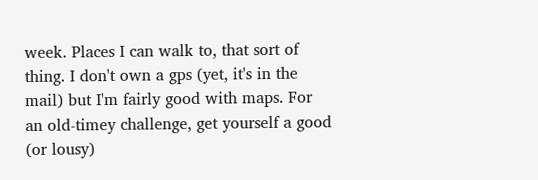week. Places I can walk to, that sort of thing. I don't own a gps (yet, it's in the mail) but I'm fairly good with maps. For an old-timey challenge, get yourself a good (or lousy)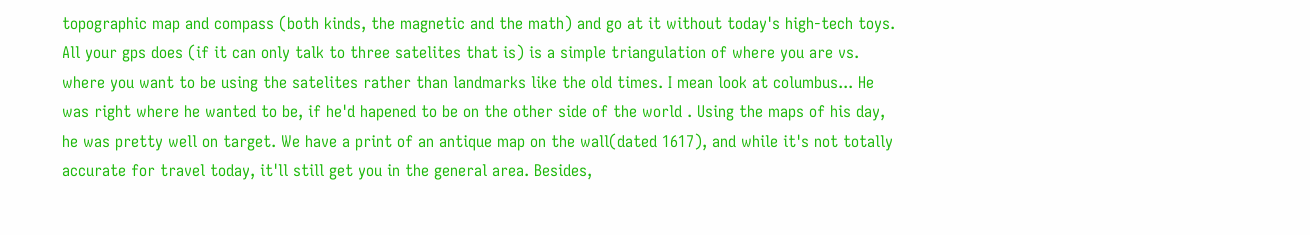topographic map and compass (both kinds, the magnetic and the math) and go at it without today's high-tech toys. All your gps does (if it can only talk to three satelites that is) is a simple triangulation of where you are vs. where you want to be using the satelites rather than landmarks like the old times. I mean look at columbus... He was right where he wanted to be, if he'd hapened to be on the other side of the world . Using the maps of his day, he was pretty well on target. We have a print of an antique map on the wall(dated 1617), and while it's not totally accurate for travel today, it'll still get you in the general area. Besides,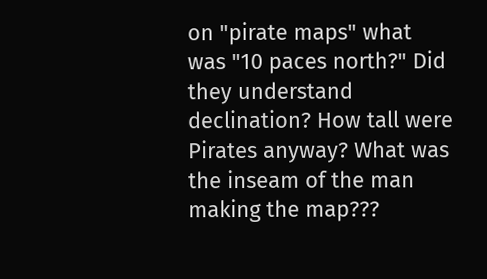on "pirate maps" what was "10 paces north?" Did they understand declination? How tall were Pirates anyway? What was the inseam of the man making the map???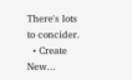There's lots to concider.
  • Create New...